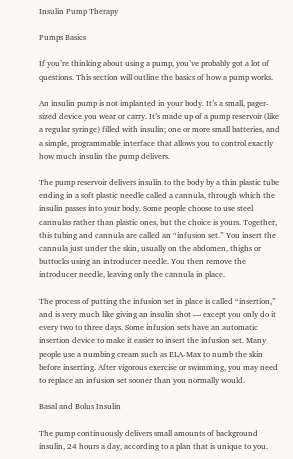Insulin Pump Therapy

Pumps Basics

If you’re thinking about using a pump, you’ve probably got a lot of questions. This section will outline the basics of how a pump works.

An insulin pump is not implanted in your body. It’s a small, pager-sized device you wear or carry. It’s made up of a pump reservoir (like a regular syringe) filled with insulin; one or more small batteries, and a simple, programmable interface that allows you to control exactly how much insulin the pump delivers.

The pump reservoir delivers insulin to the body by a thin plastic tube ending in a soft plastic needle called a cannula, through which the insulin passes into your body. Some people choose to use steel cannulas rather than plastic ones, but the choice is yours. Together, this tubing and cannula are called an “infusion set.” You insert the cannula just under the skin, usually on the abdomen, thighs or buttocks using an introducer needle. You then remove the introducer needle, leaving only the cannula in place.

The process of putting the infusion set in place is called “insertion,” and is very much like giving an insulin shot — except you only do it every two to three days. Some infusion sets have an automatic insertion device to make it easier to insert the infusion set. Many people use a numbing cream such as ELA-Max to numb the skin before inserting. After vigorous exercise or swimming, you may need to replace an infusion set sooner than you normally would.

Basal and Bolus Insulin

The pump continuously delivers small amounts of background insulin, 24 hours a day, according to a plan that is unique to you.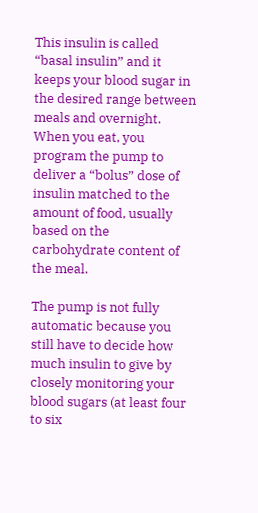This insulin is called “basal insulin” and it keeps your blood sugar in the desired range between meals and overnight. When you eat, you program the pump to deliver a “bolus” dose of insulin matched to the amount of food, usually based on the carbohydrate content of the meal.

The pump is not fully automatic because you still have to decide how much insulin to give by closely monitoring your blood sugars (at least four to six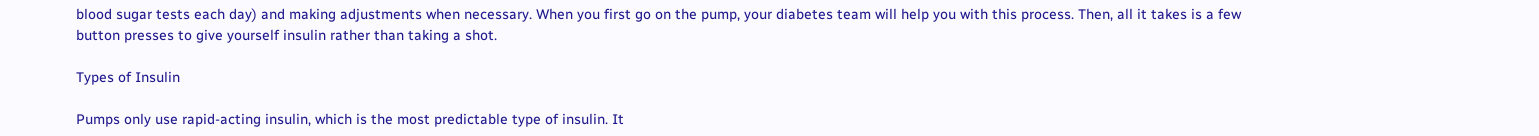blood sugar tests each day) and making adjustments when necessary. When you first go on the pump, your diabetes team will help you with this process. Then, all it takes is a few button presses to give yourself insulin rather than taking a shot.

Types of Insulin

Pumps only use rapid-acting insulin, which is the most predictable type of insulin. It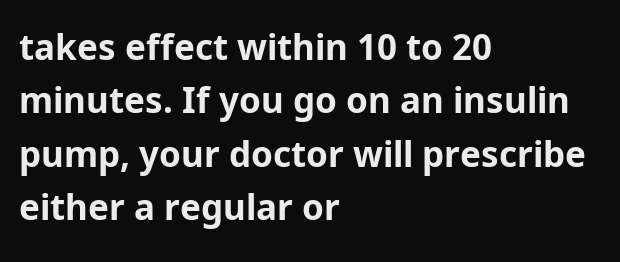takes effect within 10 to 20 minutes. If you go on an insulin pump, your doctor will prescribe either a regular or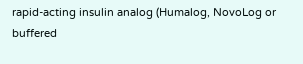rapid-acting insulin analog (Humalog, NovoLog or buffered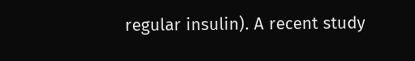regular insulin). A recent study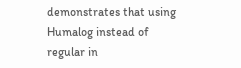demonstrates that using Humalog instead of regular in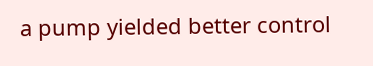a pump yielded better control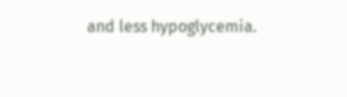and less hypoglycemia.